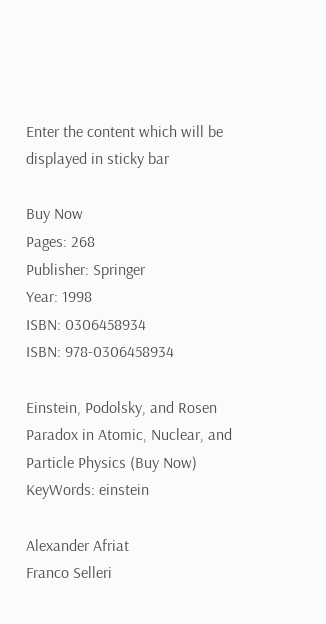Enter the content which will be displayed in sticky bar

Buy Now
Pages: 268
Publisher: Springer
Year: 1998
ISBN: 0306458934
ISBN: 978-0306458934

Einstein, Podolsky, and Rosen Paradox in Atomic, Nuclear, and Particle Physics (Buy Now)
KeyWords: einstein

Alexander Afriat
Franco Selleri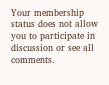Your membership status does not allow you to participate in discussion or see all comments.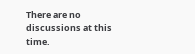There are no discussions at this time.